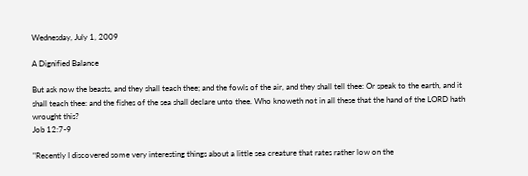Wednesday, July 1, 2009

A Dignified Balance

But ask now the beasts, and they shall teach thee; and the fowls of the air, and they shall tell thee: Or speak to the earth, and it shall teach thee: and the fishes of the sea shall declare unto thee. Who knoweth not in all these that the hand of the LORD hath wrought this?
Job 12:7-9

"Recently I discovered some very interesting things about a little sea creature that rates rather low on the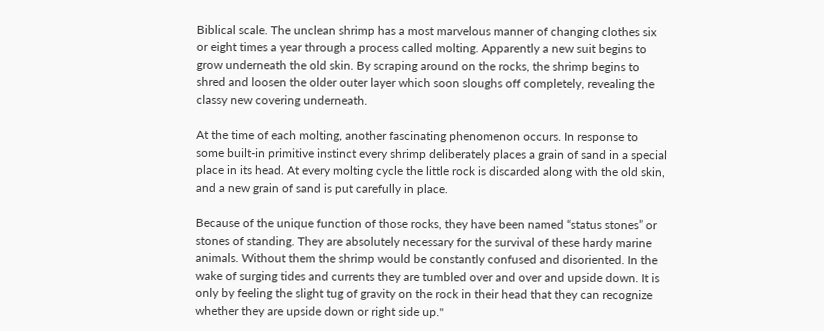Biblical scale. The unclean shrimp has a most marvelous manner of changing clothes six or eight times a year through a process called molting. Apparently a new suit begins to grow underneath the old skin. By scraping around on the rocks, the shrimp begins to shred and loosen the older outer layer which soon sloughs off completely, revealing the classy new covering underneath.

At the time of each molting, another fascinating phenomenon occurs. In response to some built-in primitive instinct every shrimp deliberately places a grain of sand in a special place in its head. At every molting cycle the little rock is discarded along with the old skin, and a new grain of sand is put carefully in place.

Because of the unique function of those rocks, they have been named “status stones” or stones of standing. They are absolutely necessary for the survival of these hardy marine animals. Without them the shrimp would be constantly confused and disoriented. In the wake of surging tides and currents they are tumbled over and over and upside down. It is only by feeling the slight tug of gravity on the rock in their head that they can recognize whether they are upside down or right side up."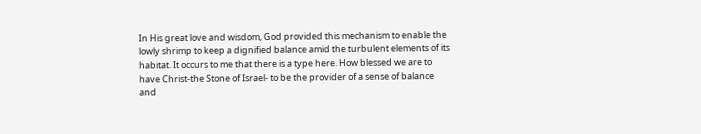In His great love and wisdom, God provided this mechanism to enable the lowly shrimp to keep a dignified balance amid the turbulent elements of its habitat. It occurs to me that there is a type here. How blessed we are to have Christ-the Stone of Israel- to be the provider of a sense of balance and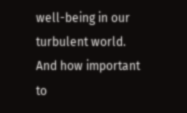well-being in our turbulent world. And how important to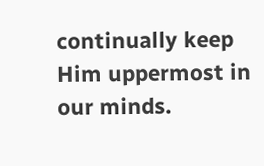continually keep Him uppermost in our minds.